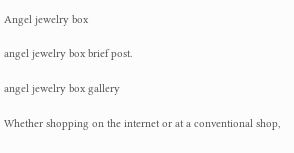Angel jewelry box

angel jewelry box brief post.

angel jewelry box gallery

Whether shopping on the internet or at a conventional shop,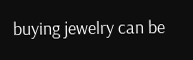buying jewelry can be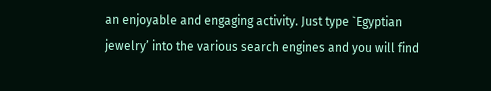an enjoyable and engaging activity. Just type `Egyptian jewelry’ into the various search engines and you will find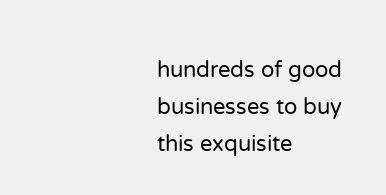hundreds of good businesses to buy this exquisite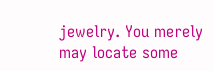jewelry. You merely may locate some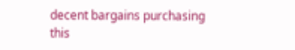decent bargains purchasing this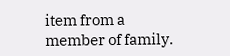item from a member of family.